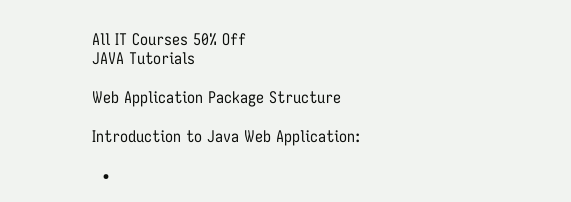All IT Courses 50% Off
JAVA Tutorials

Web Application Package Structure

Introduction to Java Web Application:

  •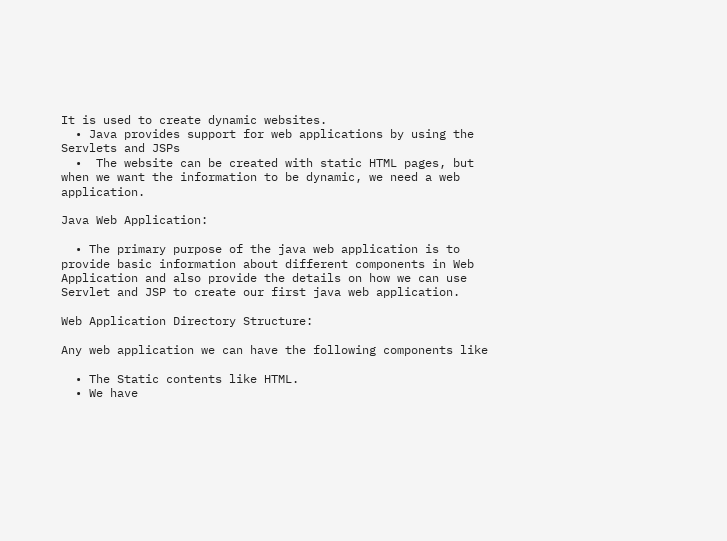It is used to create dynamic websites.
  • Java provides support for web applications by using the Servlets and JSPs
  •  The website can be created with static HTML pages, but when we want the information to be dynamic, we need a web application.

Java Web Application:

  • The primary purpose of the java web application is to provide basic information about different components in Web Application and also provide the details on how we can use Servlet and JSP to create our first java web application.

Web Application Directory Structure:

Any web application we can have the following components like

  • The Static contents like HTML.
  • We have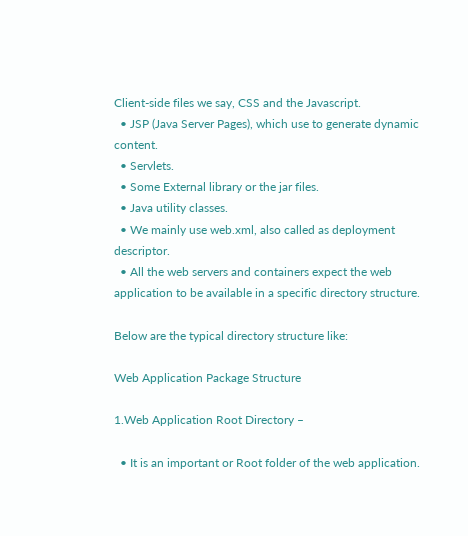Client-side files we say, CSS and the Javascript.
  • JSP (Java Server Pages), which use to generate dynamic content.
  • Servlets.
  • Some External library or the jar files.
  • Java utility classes.
  • We mainly use web.xml, also called as deployment descriptor.
  • All the web servers and containers expect the web application to be available in a specific directory structure.

Below are the typical directory structure like:

Web Application Package Structure

1.Web Application Root Directory –

  • It is an important or Root folder of the web application.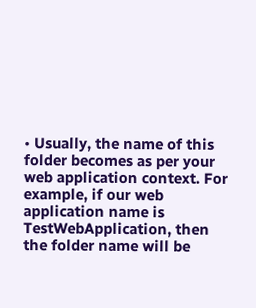• Usually, the name of this folder becomes as per your web application context. For example, if our web application name is TestWebApplication, then the folder name will be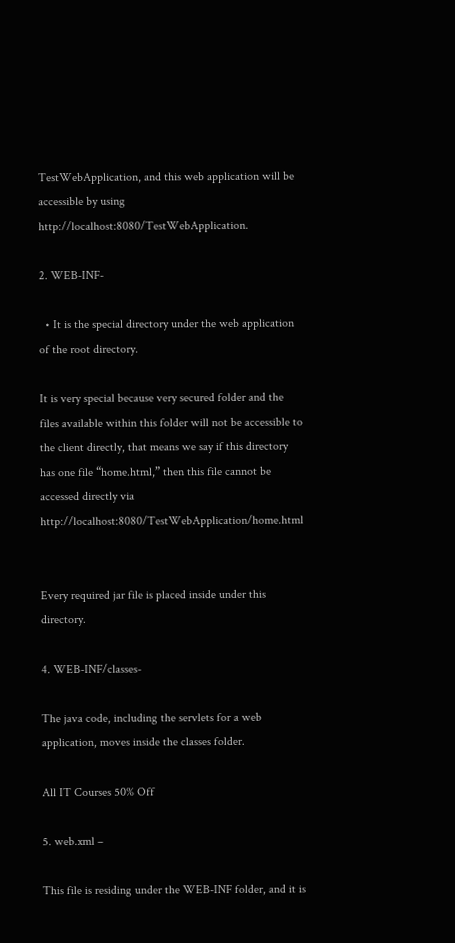TestWebApplication, and this web application will be accessible by using  http://localhost:8080/TestWebApplication.

2. WEB-INF-

  • It is the special directory under the web application of the root directory.

It is very special because very secured folder and the files available within this folder will not be accessible to the client directly, that means we say if this directory has one file “home.html,” then this file cannot be accessed directly via http://localhost:8080/TestWebApplication/home.html


Every required jar file is placed inside under this directory.

4. WEB-INF/classes-

The java code, including the servlets for a web application, moves inside the classes folder.

All IT Courses 50% Off

5. web.xml –

This file is residing under the WEB-INF folder, and it is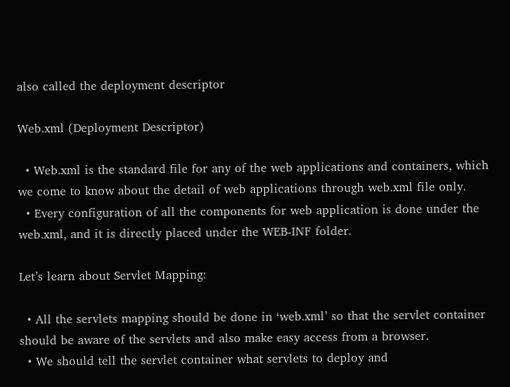also called the deployment descriptor

Web.xml (Deployment Descriptor)

  • Web.xml is the standard file for any of the web applications and containers, which we come to know about the detail of web applications through web.xml file only.
  • Every configuration of all the components for web application is done under the web.xml, and it is directly placed under the WEB-INF folder.

Let’s learn about Servlet Mapping:

  • All the servlets mapping should be done in ‘web.xml’ so that the servlet container should be aware of the servlets and also make easy access from a browser.
  • We should tell the servlet container what servlets to deploy and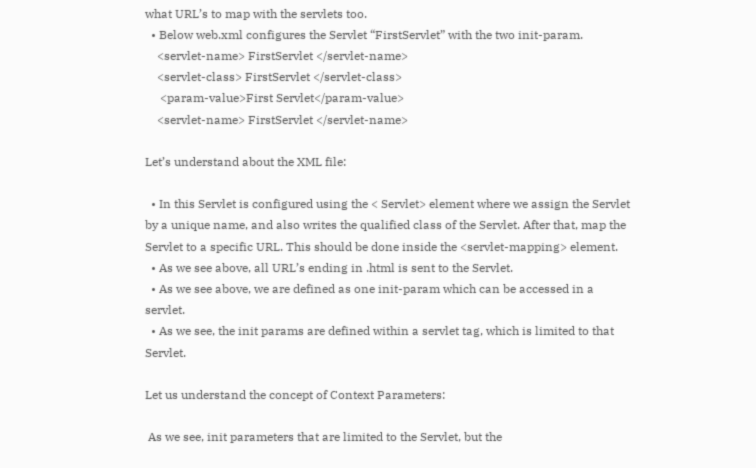what URL’s to map with the servlets too.
  • Below web.xml configures the Servlet “FirstServlet” with the two init-param.
    <servlet-name> FirstServlet </servlet-name>
    <servlet-class> FirstServlet </servlet-class>
     <param-value>First Servlet</param-value>
    <servlet-name> FirstServlet </servlet-name>

Let’s understand about the XML file:

  • In this Servlet is configured using the < Servlet> element where we assign the Servlet by a unique name, and also writes the qualified class of the Servlet. After that, map the Servlet to a specific URL. This should be done inside the <servlet-mapping> element.
  • As we see above, all URL’s ending in .html is sent to the Servlet.
  • As we see above, we are defined as one init-param which can be accessed in a servlet.
  • As we see, the init params are defined within a servlet tag, which is limited to that Servlet.

Let us understand the concept of Context Parameters:

 As we see, init parameters that are limited to the Servlet, but the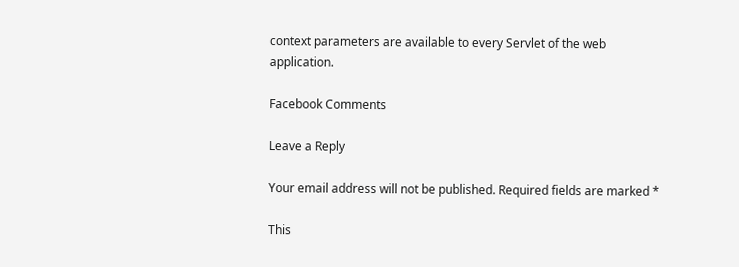context parameters are available to every Servlet of the web application.

Facebook Comments

Leave a Reply

Your email address will not be published. Required fields are marked *

This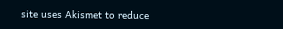site uses Akismet to reduce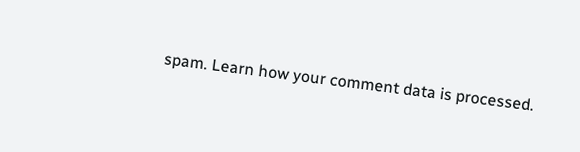spam. Learn how your comment data is processed.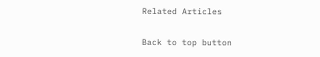Related Articles

Back to top button